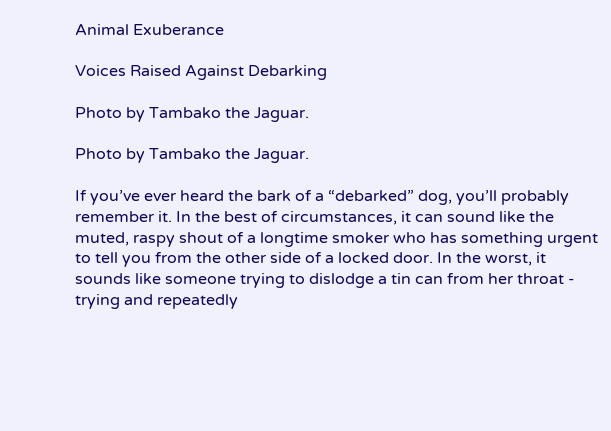Animal Exuberance

Voices Raised Against Debarking

Photo by Tambako the Jaguar.

Photo by Tambako the Jaguar.

If you’ve ever heard the bark of a “debarked” dog, you’ll probably remember it. In the best of circumstances, it can sound like the muted, raspy shout of a longtime smoker who has something urgent to tell you from the other side of a locked door. In the worst, it sounds like someone trying to dislodge a tin can from her throat - trying and repeatedly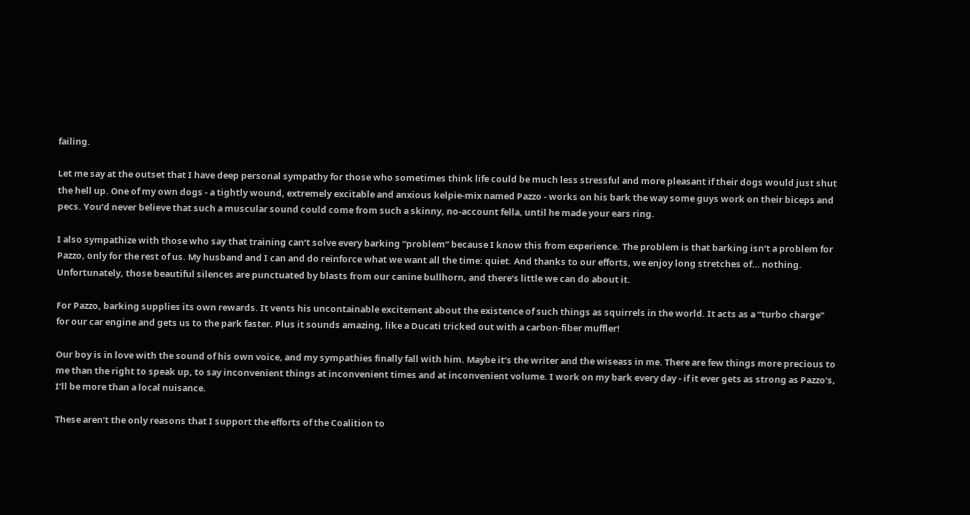failing.

Let me say at the outset that I have deep personal sympathy for those who sometimes think life could be much less stressful and more pleasant if their dogs would just shut the hell up. One of my own dogs - a tightly wound, extremely excitable and anxious kelpie-mix named Pazzo - works on his bark the way some guys work on their biceps and pecs. You’d never believe that such a muscular sound could come from such a skinny, no-account fella, until he made your ears ring.

I also sympathize with those who say that training can’t solve every barking “problem” because I know this from experience. The problem is that barking isn’t a problem for Pazzo, only for the rest of us. My husband and I can and do reinforce what we want all the time: quiet. And thanks to our efforts, we enjoy long stretches of… nothing. Unfortunately, those beautiful silences are punctuated by blasts from our canine bullhorn, and there’s little we can do about it.

For Pazzo, barking supplies its own rewards. It vents his uncontainable excitement about the existence of such things as squirrels in the world. It acts as a “turbo charge” for our car engine and gets us to the park faster. Plus it sounds amazing, like a Ducati tricked out with a carbon-fiber muffler!

Our boy is in love with the sound of his own voice, and my sympathies finally fall with him. Maybe it’s the writer and the wiseass in me. There are few things more precious to me than the right to speak up, to say inconvenient things at inconvenient times and at inconvenient volume. I work on my bark every day - if it ever gets as strong as Pazzo’s, I’ll be more than a local nuisance.

These aren’t the only reasons that I support the efforts of the Coalition to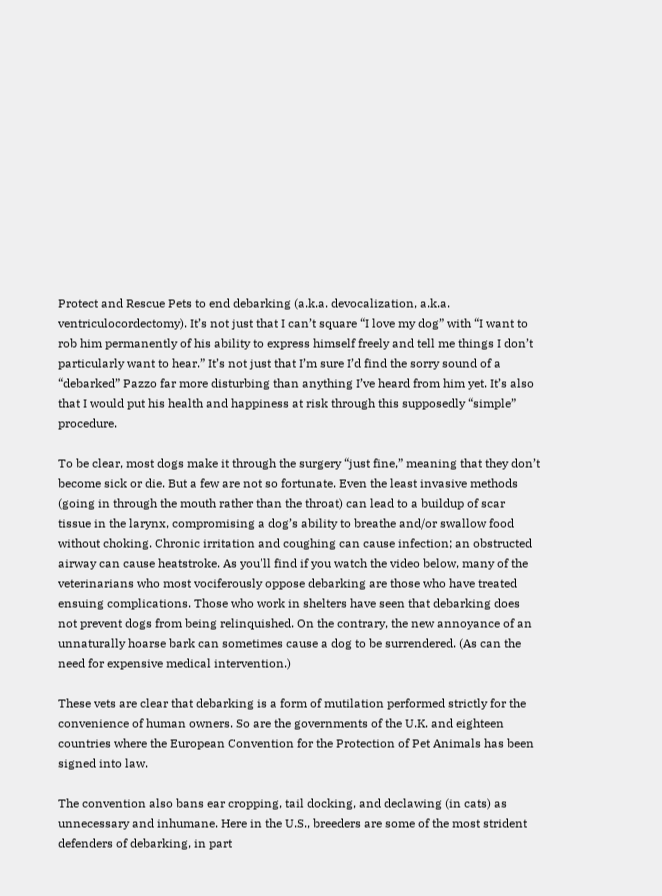Protect and Rescue Pets to end debarking (a.k.a. devocalization, a.k.a. ventriculocordectomy). It’s not just that I can’t square “I love my dog” with “I want to rob him permanently of his ability to express himself freely and tell me things I don’t particularly want to hear.” It’s not just that I’m sure I’d find the sorry sound of a “debarked” Pazzo far more disturbing than anything I’ve heard from him yet. It’s also that I would put his health and happiness at risk through this supposedly “simple” procedure.

To be clear, most dogs make it through the surgery “just fine,” meaning that they don’t become sick or die. But a few are not so fortunate. Even the least invasive methods (going in through the mouth rather than the throat) can lead to a buildup of scar tissue in the larynx, compromising a dog’s ability to breathe and/or swallow food without choking. Chronic irritation and coughing can cause infection; an obstructed airway can cause heatstroke. As you'll find if you watch the video below, many of the veterinarians who most vociferously oppose debarking are those who have treated ensuing complications. Those who work in shelters have seen that debarking does not prevent dogs from being relinquished. On the contrary, the new annoyance of an unnaturally hoarse bark can sometimes cause a dog to be surrendered. (As can the need for expensive medical intervention.)

These vets are clear that debarking is a form of mutilation performed strictly for the convenience of human owners. So are the governments of the U.K. and eighteen countries where the European Convention for the Protection of Pet Animals has been signed into law.

The convention also bans ear cropping, tail docking, and declawing (in cats) as unnecessary and inhumane. Here in the U.S., breeders are some of the most strident defenders of debarking, in part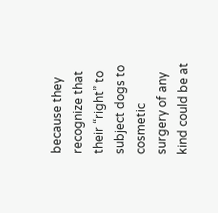because they recognize that their “right” to subject dogs to cosmetic surgery of any kind could be at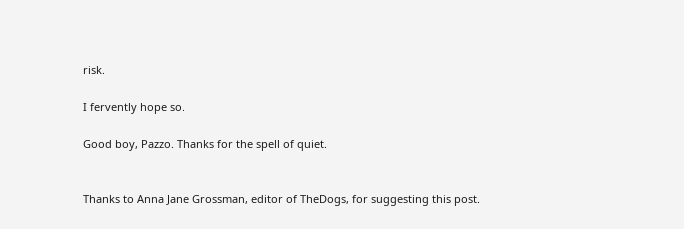risk.

I fervently hope so.

Good boy, Pazzo. Thanks for the spell of quiet.


Thanks to Anna Jane Grossman, editor of TheDogs, for suggesting this post.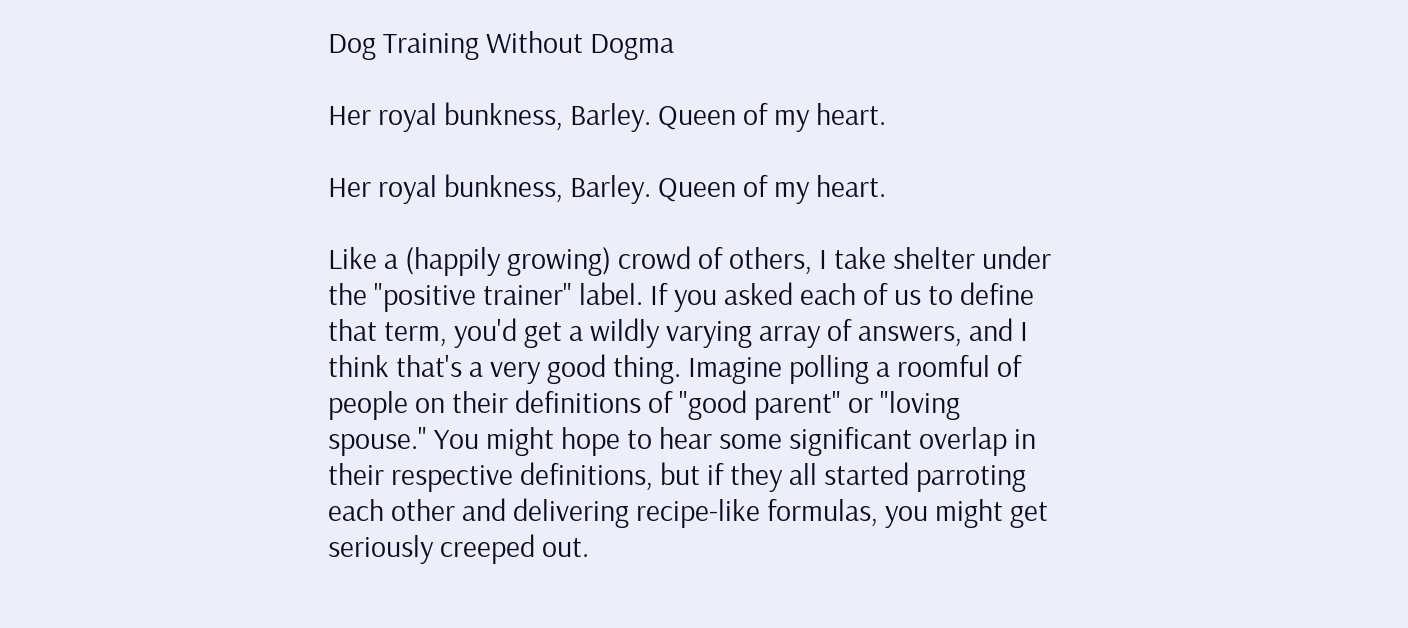Dog Training Without Dogma

Her royal bunkness, Barley. Queen of my heart.

Her royal bunkness, Barley. Queen of my heart.

Like a (happily growing) crowd of others, I take shelter under the "positive trainer" label. If you asked each of us to define that term, you'd get a wildly varying array of answers, and I think that's a very good thing. Imagine polling a roomful of people on their definitions of "good parent" or "loving spouse." You might hope to hear some significant overlap in their respective definitions, but if they all started parroting each other and delivering recipe-like formulas, you might get seriously creeped out.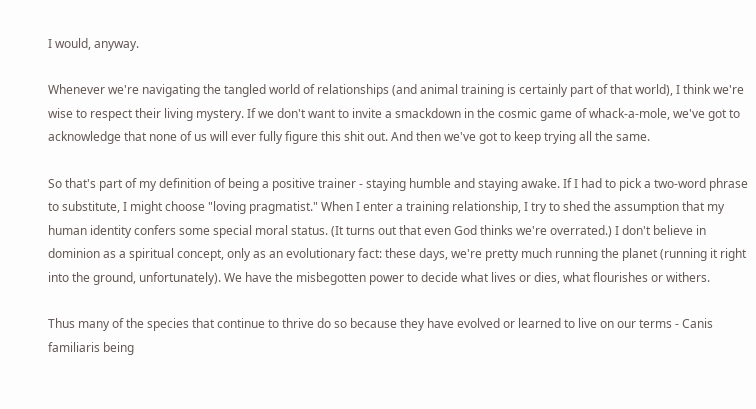I would, anyway.

Whenever we're navigating the tangled world of relationships (and animal training is certainly part of that world), I think we're wise to respect their living mystery. If we don't want to invite a smackdown in the cosmic game of whack-a-mole, we've got to acknowledge that none of us will ever fully figure this shit out. And then we've got to keep trying all the same.

So that's part of my definition of being a positive trainer - staying humble and staying awake. If I had to pick a two-word phrase to substitute, I might choose "loving pragmatist." When I enter a training relationship, I try to shed the assumption that my human identity confers some special moral status. (It turns out that even God thinks we're overrated.) I don't believe in dominion as a spiritual concept, only as an evolutionary fact: these days, we're pretty much running the planet (running it right into the ground, unfortunately). We have the misbegotten power to decide what lives or dies, what flourishes or withers.

Thus many of the species that continue to thrive do so because they have evolved or learned to live on our terms - Canis familiaris being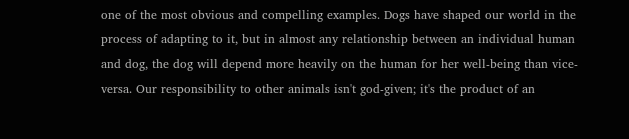one of the most obvious and compelling examples. Dogs have shaped our world in the process of adapting to it, but in almost any relationship between an individual human and dog, the dog will depend more heavily on the human for her well-being than vice-versa. Our responsibility to other animals isn't god-given; it's the product of an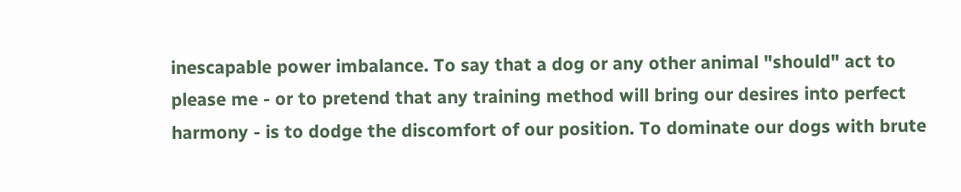inescapable power imbalance. To say that a dog or any other animal "should" act to please me - or to pretend that any training method will bring our desires into perfect harmony - is to dodge the discomfort of our position. To dominate our dogs with brute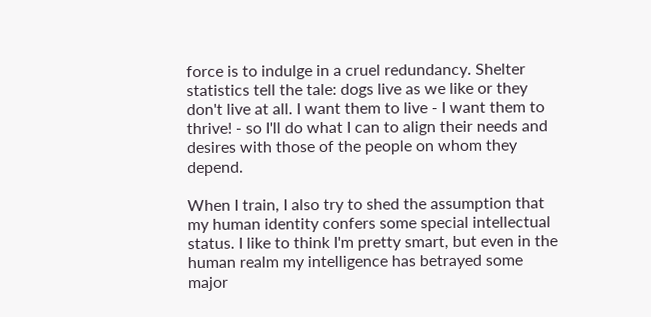force is to indulge in a cruel redundancy. Shelter statistics tell the tale: dogs live as we like or they don't live at all. I want them to live - I want them to thrive! - so I'll do what I can to align their needs and desires with those of the people on whom they depend.

When I train, I also try to shed the assumption that my human identity confers some special intellectual status. I like to think I'm pretty smart, but even in the human realm my intelligence has betrayed some major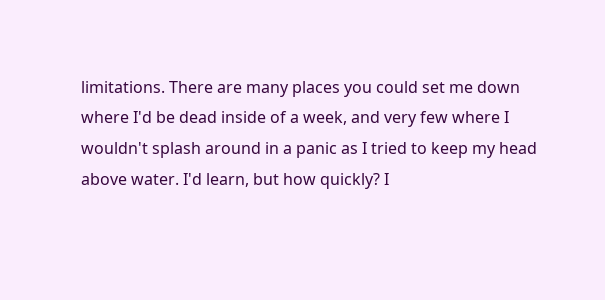limitations. There are many places you could set me down where I'd be dead inside of a week, and very few where I wouldn't splash around in a panic as I tried to keep my head above water. I'd learn, but how quickly? I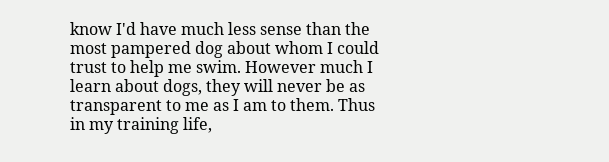know I'd have much less sense than the most pampered dog about whom I could trust to help me swim. However much I learn about dogs, they will never be as transparent to me as I am to them. Thus in my training life,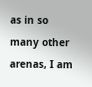as in so many other arenas, I am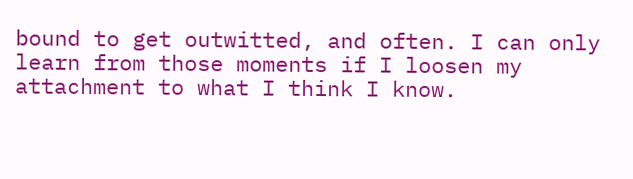bound to get outwitted, and often. I can only learn from those moments if I loosen my attachment to what I think I know.